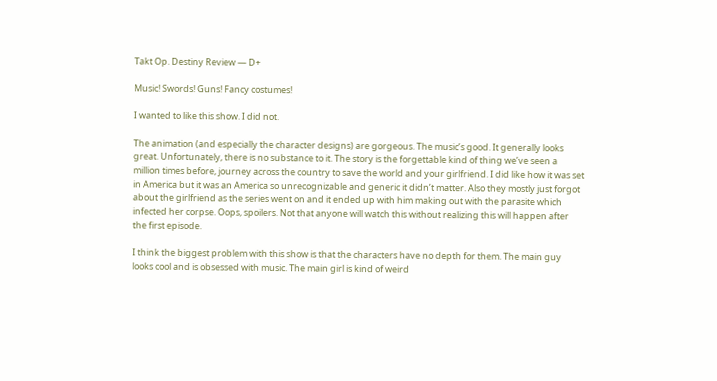Takt Op. Destiny Review — D+

Music! Swords! Guns! Fancy costumes!

I wanted to like this show. I did not.

The animation (and especially the character designs) are gorgeous. The music’s good. It generally looks great. Unfortunately, there is no substance to it. The story is the forgettable kind of thing we’ve seen a million times before, journey across the country to save the world and your girlfriend. I did like how it was set in America but it was an America so unrecognizable and generic it didn’t matter. Also they mostly just forgot about the girlfriend as the series went on and it ended up with him making out with the parasite which infected her corpse. Oops, spoilers. Not that anyone will watch this without realizing this will happen after the first episode.

I think the biggest problem with this show is that the characters have no depth for them. The main guy looks cool and is obsessed with music. The main girl is kind of weird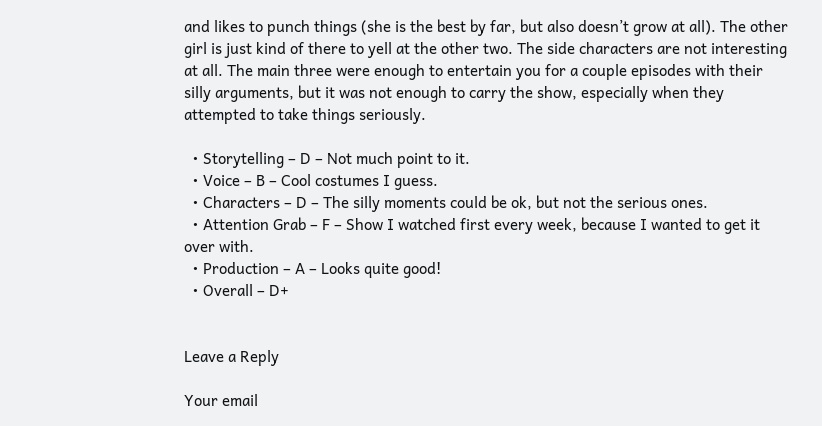and likes to punch things (she is the best by far, but also doesn’t grow at all). The other girl is just kind of there to yell at the other two. The side characters are not interesting at all. The main three were enough to entertain you for a couple episodes with their silly arguments, but it was not enough to carry the show, especially when they attempted to take things seriously.

  • Storytelling – D – Not much point to it.
  • Voice – B – Cool costumes I guess.
  • Characters – D – The silly moments could be ok, but not the serious ones.
  • Attention Grab – F – Show I watched first every week, because I wanted to get it over with.
  • Production – A – Looks quite good!
  • Overall – D+


Leave a Reply

Your email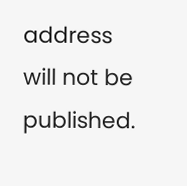address will not be published.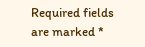Required fields are marked *